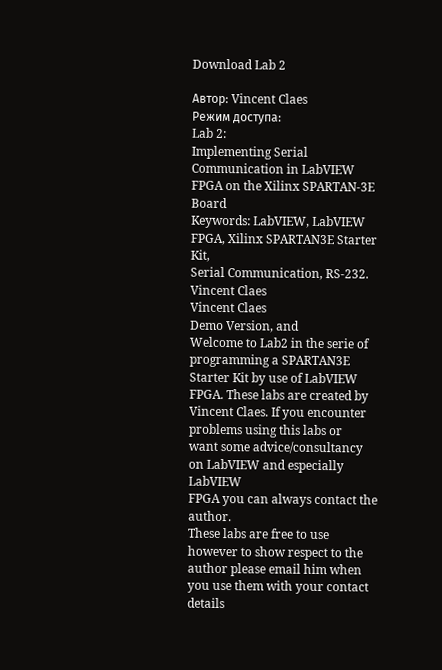Download Lab 2

Автор: Vincent Claes
Режим доступа:
Lab 2:
Implementing Serial Communication in LabVIEW
FPGA on the Xilinx SPARTAN-3E Board
Keywords: LabVIEW, LabVIEW FPGA, Xilinx SPARTAN3E Starter Kit,
Serial Communication, RS-232.
Vincent Claes
Vincent Claes
Demo Version, and
Welcome to Lab2 in the serie of programming a SPARTAN3E
Starter Kit by use of LabVIEW FPGA. These labs are created by
Vincent Claes. If you encounter problems using this labs or
want some advice/consultancy on LabVIEW and especially LabVIEW
FPGA you can always contact the author.
These labs are free to use however to show respect to the
author please email him when you use them with your contact
details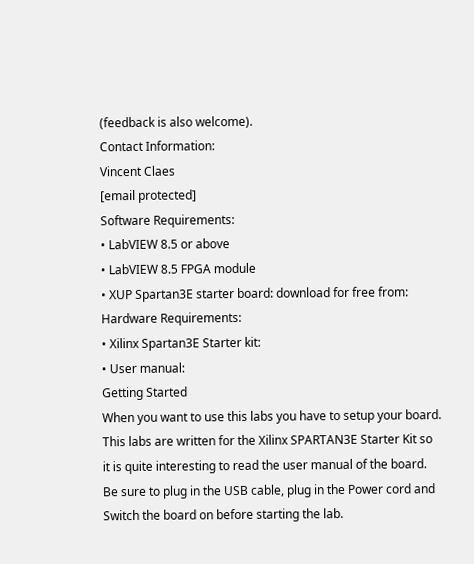(feedback is also welcome).
Contact Information:
Vincent Claes
[email protected]
Software Requirements:
• LabVIEW 8.5 or above
• LabVIEW 8.5 FPGA module
• XUP Spartan3E starter board: download for free from:
Hardware Requirements:
• Xilinx Spartan3E Starter kit:
• User manual:
Getting Started
When you want to use this labs you have to setup your board.
This labs are written for the Xilinx SPARTAN3E Starter Kit so
it is quite interesting to read the user manual of the board.
Be sure to plug in the USB cable, plug in the Power cord and
Switch the board on before starting the lab.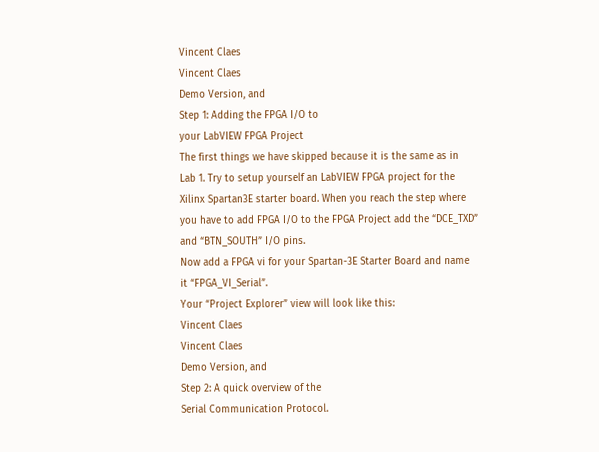Vincent Claes
Vincent Claes
Demo Version, and
Step 1: Adding the FPGA I/O to
your LabVIEW FPGA Project
The first things we have skipped because it is the same as in
Lab 1. Try to setup yourself an LabVIEW FPGA project for the
Xilinx Spartan3E starter board. When you reach the step where
you have to add FPGA I/O to the FPGA Project add the “DCE_TXD”
and “BTN_SOUTH” I/O pins.
Now add a FPGA vi for your Spartan-3E Starter Board and name
it “FPGA_VI_Serial”.
Your “Project Explorer” view will look like this:
Vincent Claes
Vincent Claes
Demo Version, and
Step 2: A quick overview of the
Serial Communication Protocol.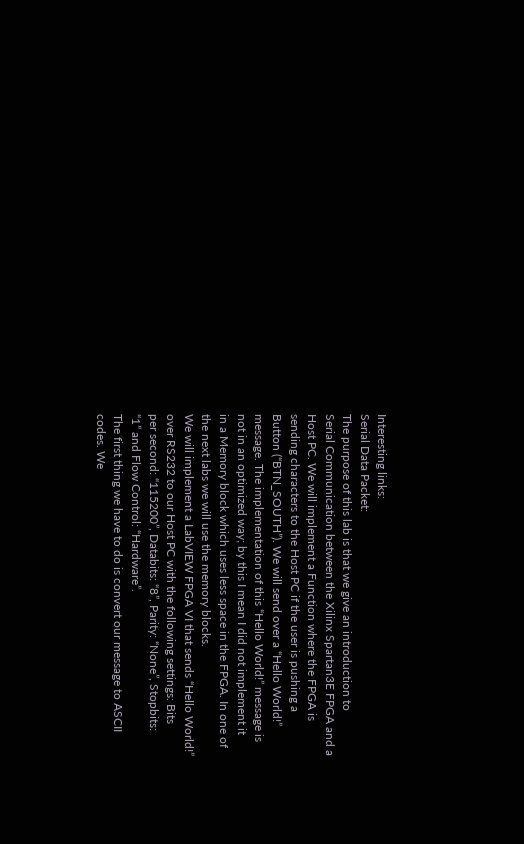Interesting links:
Serial Data Packet:
The purpose of this lab is that we give an introduction to
Serial Communication between the Xilinx Spartan3E FPGA and a
Host PC. We will implement a Function where the FPGA is
sending characters to the Host PC if the user is pushing a
Button (“BTN_SOUTH”). We will send over a “Hello World!”
message. The implementation of this “Hello World!” message is
not in an optimized way; by this I mean I did not implement it
in a Memory block which uses less space in the FPGA. In one of
the next labs we will use the memory blocks.
We will implement a LabVIEW FPGA VI that sends “Hello World!”
over RS232 to our Host PC with the following settings: Bits
per second: “115200”, Databits: “8”, Parity: “None”, Stopbits:
“1” and Flow Control: “Hardware”.
The first thing we have to do is convert our message to ASCII
codes. We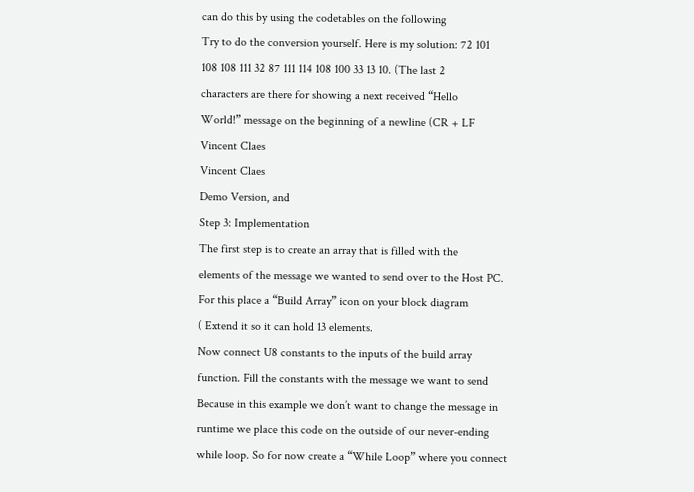can do this by using the codetables on the following
Try to do the conversion yourself. Here is my solution: 72 101
108 108 111 32 87 111 114 108 100 33 13 10. (The last 2
characters are there for showing a next received “Hello
World!” message on the beginning of a newline (CR + LF
Vincent Claes
Vincent Claes
Demo Version, and
Step 3: Implementation
The first step is to create an array that is filled with the
elements of the message we wanted to send over to the Host PC.
For this place a “Build Array” icon on your block diagram
( Extend it so it can hold 13 elements.
Now connect U8 constants to the inputs of the build array
function. Fill the constants with the message we want to send
Because in this example we don’t want to change the message in
runtime we place this code on the outside of our never-ending
while loop. So for now create a “While Loop” where you connect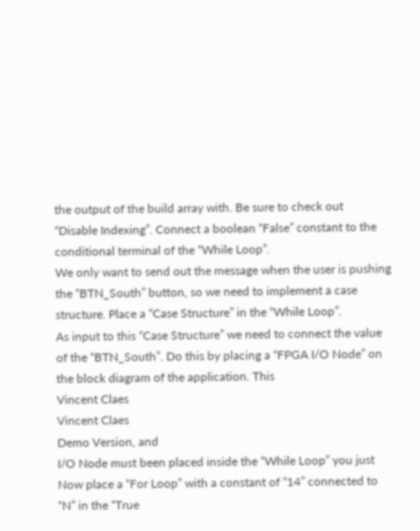the output of the build array with. Be sure to check out
“Disable Indexing”. Connect a boolean “False” constant to the
conditional terminal of the “While Loop”.
We only want to send out the message when the user is pushing
the “BTN_South” button, so we need to implement a case
structure. Place a “Case Structure” in the “While Loop”.
As input to this “Case Structure” we need to connect the value
of the “BTN_South”. Do this by placing a “FPGA I/O Node” on
the block diagram of the application. This
Vincent Claes
Vincent Claes
Demo Version, and
I/O Node must been placed inside the “While Loop” you just
Now place a “For Loop” with a constant of “14” connected to
“N” in the “True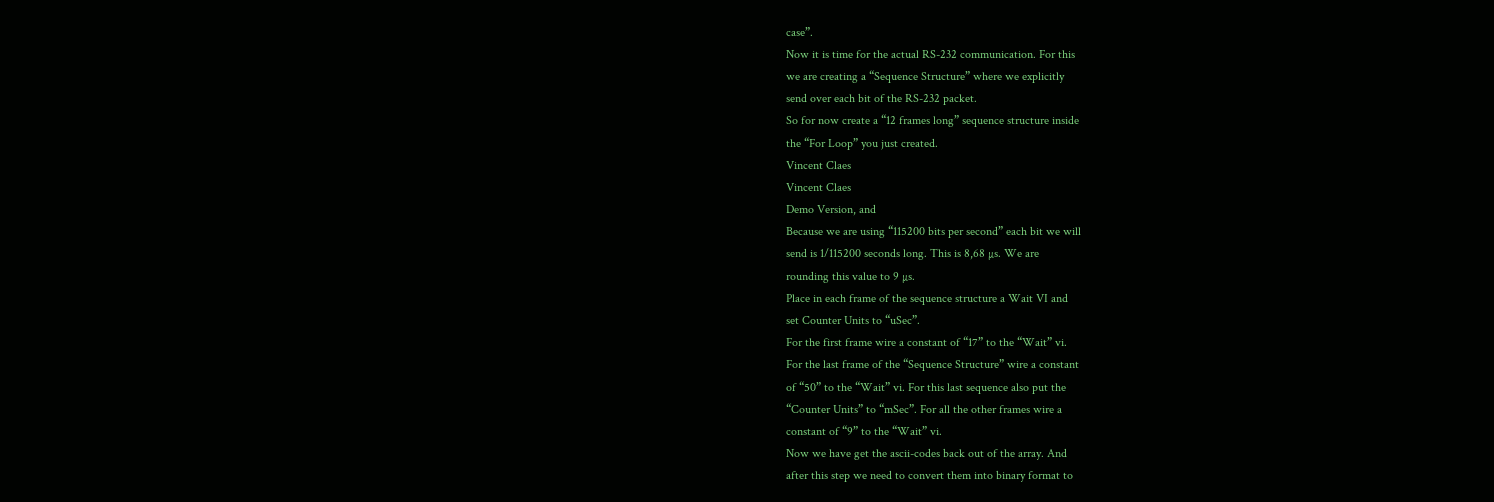case”.
Now it is time for the actual RS-232 communication. For this
we are creating a “Sequence Structure” where we explicitly
send over each bit of the RS-232 packet.
So for now create a “12 frames long” sequence structure inside
the “For Loop” you just created.
Vincent Claes
Vincent Claes
Demo Version, and
Because we are using “115200 bits per second” each bit we will
send is 1/115200 seconds long. This is 8,68 µs. We are
rounding this value to 9 µs.
Place in each frame of the sequence structure a Wait VI and
set Counter Units to “uSec”.
For the first frame wire a constant of “17” to the “Wait” vi.
For the last frame of the “Sequence Structure” wire a constant
of “50” to the “Wait” vi. For this last sequence also put the
“Counter Units” to “mSec”. For all the other frames wire a
constant of “9” to the “Wait” vi.
Now we have get the ascii-codes back out of the array. And
after this step we need to convert them into binary format to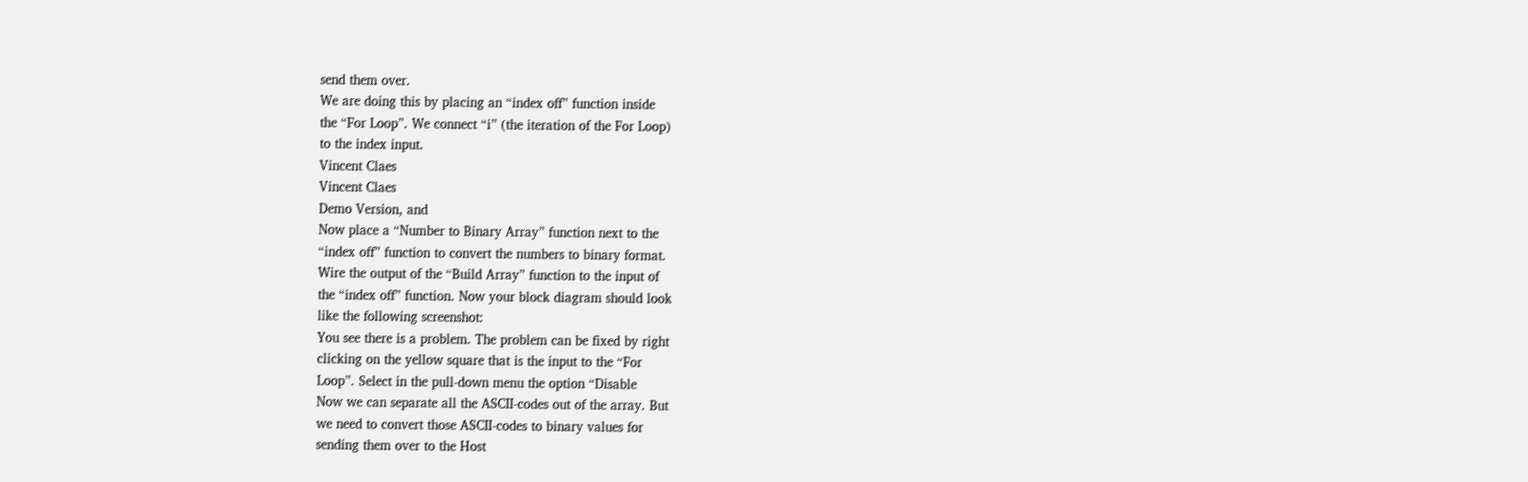send them over.
We are doing this by placing an “index off” function inside
the “For Loop”. We connect “i” (the iteration of the For Loop)
to the index input.
Vincent Claes
Vincent Claes
Demo Version, and
Now place a “Number to Binary Array” function next to the
“index off” function to convert the numbers to binary format.
Wire the output of the “Build Array” function to the input of
the “index off” function. Now your block diagram should look
like the following screenshot:
You see there is a problem. The problem can be fixed by right
clicking on the yellow square that is the input to the “For
Loop”. Select in the pull-down menu the option “Disable
Now we can separate all the ASCII-codes out of the array. But
we need to convert those ASCII-codes to binary values for
sending them over to the Host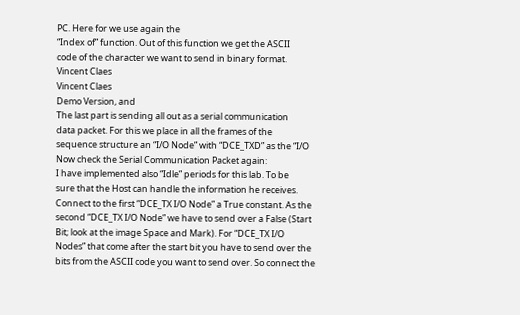PC. Here for we use again the
“Index of” function. Out of this function we get the ASCII
code of the character we want to send in binary format.
Vincent Claes
Vincent Claes
Demo Version, and
The last part is sending all out as a serial communication
data packet. For this we place in all the frames of the
sequence structure an “I/O Node” with “DCE_TXD” as the “I/O
Now check the Serial Communication Packet again:
I have implemented also “Idle” periods for this lab. To be
sure that the Host can handle the information he receives.
Connect to the first “DCE_TX I/O Node” a True constant. As the
second “DCE_TX I/O Node” we have to send over a False (Start
Bit; look at the image Space and Mark). For “DCE_TX I/O
Nodes” that come after the start bit you have to send over the
bits from the ASCII code you want to send over. So connect the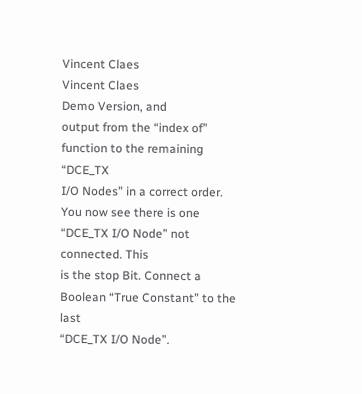Vincent Claes
Vincent Claes
Demo Version, and
output from the “index of” function to the remaining “DCE_TX
I/O Nodes” in a correct order.
You now see there is one “DCE_TX I/O Node” not connected. This
is the stop Bit. Connect a Boolean “True Constant” to the last
“DCE_TX I/O Node”.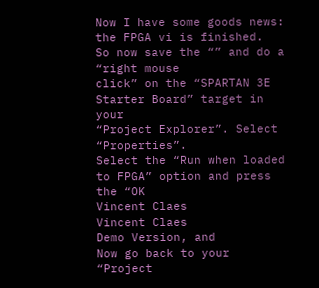Now I have some goods news: the FPGA vi is finished.
So now save the “” and do a “right mouse
click” on the “SPARTAN 3E Starter Board” target in your
“Project Explorer”. Select “Properties”.
Select the “Run when loaded to FPGA” option and press the “OK
Vincent Claes
Vincent Claes
Demo Version, and
Now go back to your “Project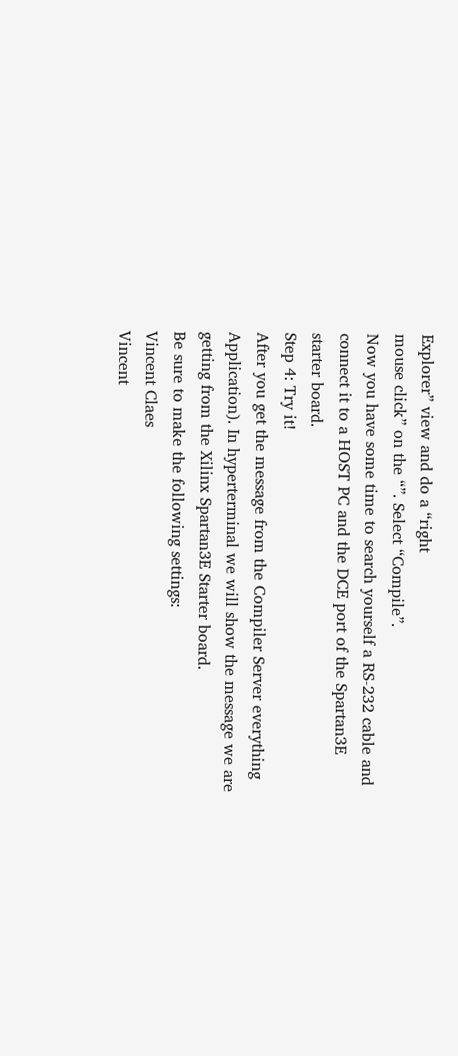Explorer” view and do a “right
mouse click” on the “”. Select “Compile”.
Now you have some time to search yourself a RS-232 cable and
connect it to a HOST PC and the DCE port of the Spartan3E
starter board.
Step 4: Try it!
After you get the message from the Compiler Server everything
Application). In hyperterminal we will show the message we are
getting from the Xilinx Spartan3E Starter board.
Be sure to make the following settings:
Vincent Claes
Vincent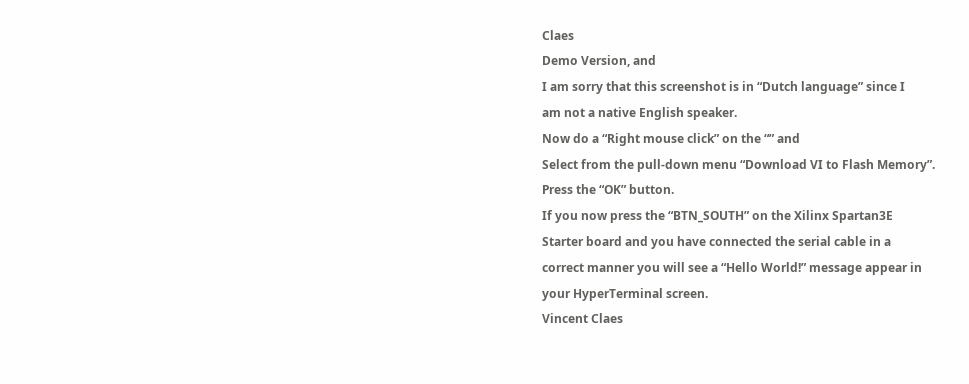Claes
Demo Version, and
I am sorry that this screenshot is in “Dutch language” since I
am not a native English speaker.
Now do a “Right mouse click” on the “” and
Select from the pull-down menu “Download VI to Flash Memory”.
Press the “OK” button.
If you now press the “BTN_SOUTH” on the Xilinx Spartan3E
Starter board and you have connected the serial cable in a
correct manner you will see a “Hello World!” message appear in
your HyperTerminal screen.
Vincent Claes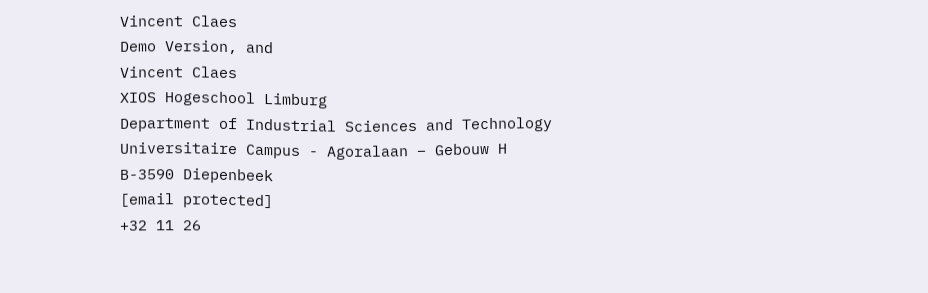Vincent Claes
Demo Version, and
Vincent Claes
XIOS Hogeschool Limburg
Department of Industrial Sciences and Technology
Universitaire Campus - Agoralaan – Gebouw H
B-3590 Diepenbeek
[email protected]
+32 11 26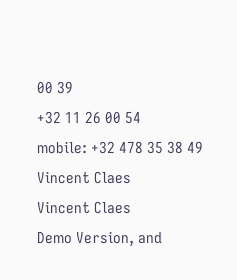00 39
+32 11 26 00 54
mobile: +32 478 35 38 49
Vincent Claes
Vincent Claes
Demo Version, and